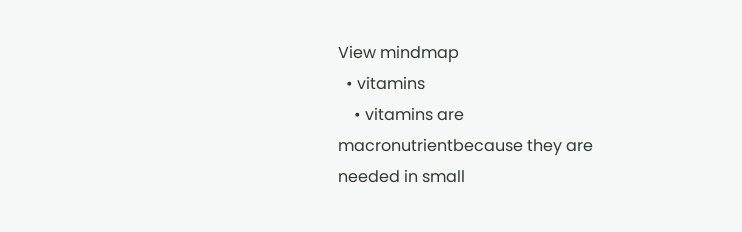View mindmap
  • vitamins
    • vitamins are macronutrientbecause they are needed in small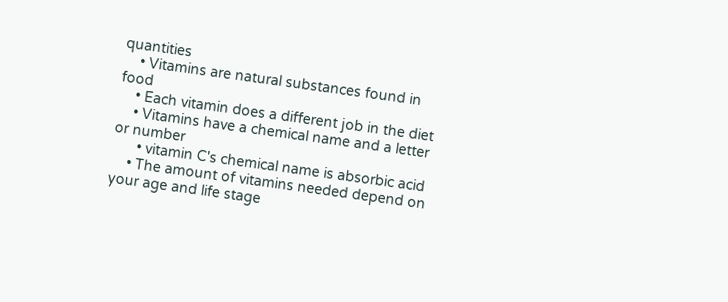quantities
    • Vitamins are natural substances found in food
    • Each vitamin does a different job in the diet
    • Vitamins have a chemical name and a letter or number
      • vitamin C's chemical name is absorbic acid
    • The amount of vitamins needed depend on your age and life stage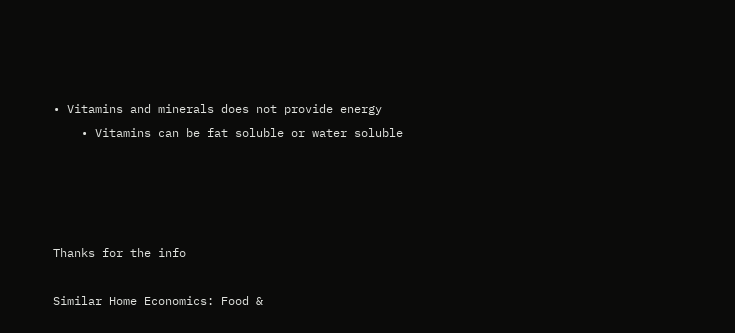• Vitamins and minerals does not provide energy
    • Vitamins can be fat soluble or water soluble




Thanks for the info

Similar Home Economics: Food &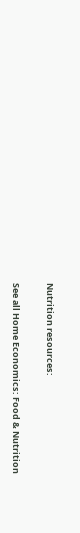Nutrition resources:

See all Home Economics: Food & Nutrition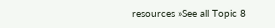resources »See all Topic 8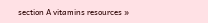section A vitamins resources »